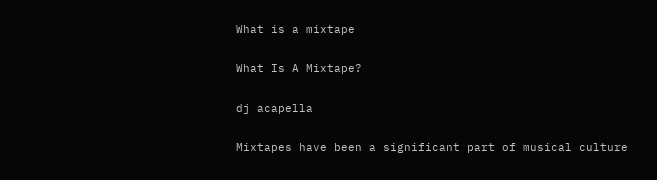What is a mixtape

What Is A Mixtape?

dj acapella

Mixtapes have been a significant part of musical culture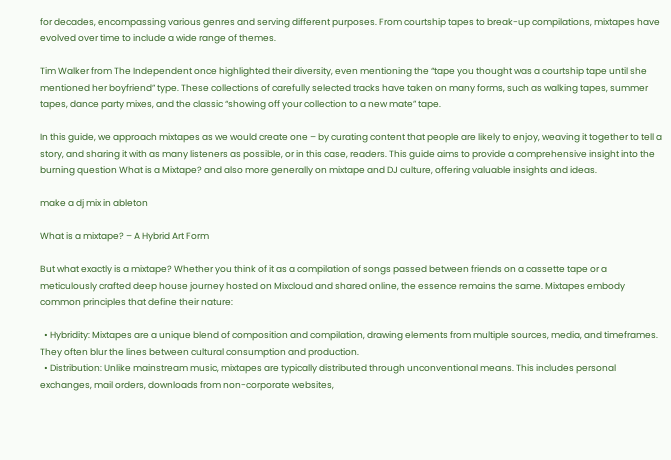for decades, encompassing various genres and serving different purposes. From courtship tapes to break-up compilations, mixtapes have evolved over time to include a wide range of themes.

Tim Walker from The Independent once highlighted their diversity, even mentioning the “tape you thought was a courtship tape until she mentioned her boyfriend” type. These collections of carefully selected tracks have taken on many forms, such as walking tapes, summer tapes, dance party mixes, and the classic “showing off your collection to a new mate” tape.

In this guide, we approach mixtapes as we would create one – by curating content that people are likely to enjoy, weaving it together to tell a story, and sharing it with as many listeners as possible, or in this case, readers. This guide aims to provide a comprehensive insight into the burning question What is a Mixtape? and also more generally on mixtape and DJ culture, offering valuable insights and ideas.

make a dj mix in ableton

What is a mixtape? – A Hybrid Art Form

But what exactly is a mixtape? Whether you think of it as a compilation of songs passed between friends on a cassette tape or a meticulously crafted deep house journey hosted on Mixcloud and shared online, the essence remains the same. Mixtapes embody common principles that define their nature:

  • Hybridity: Mixtapes are a unique blend of composition and compilation, drawing elements from multiple sources, media, and timeframes. They often blur the lines between cultural consumption and production.
  • Distribution: Unlike mainstream music, mixtapes are typically distributed through unconventional means. This includes personal exchanges, mail orders, downloads from non-corporate websites,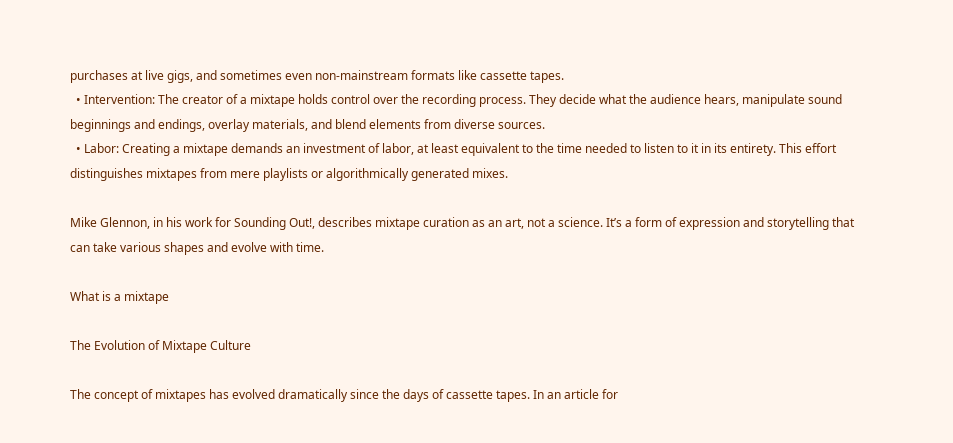purchases at live gigs, and sometimes even non-mainstream formats like cassette tapes.
  • Intervention: The creator of a mixtape holds control over the recording process. They decide what the audience hears, manipulate sound beginnings and endings, overlay materials, and blend elements from diverse sources.
  • Labor: Creating a mixtape demands an investment of labor, at least equivalent to the time needed to listen to it in its entirety. This effort distinguishes mixtapes from mere playlists or algorithmically generated mixes.

Mike Glennon, in his work for Sounding Out!, describes mixtape curation as an art, not a science. It’s a form of expression and storytelling that can take various shapes and evolve with time.

What is a mixtape

The Evolution of Mixtape Culture

The concept of mixtapes has evolved dramatically since the days of cassette tapes. In an article for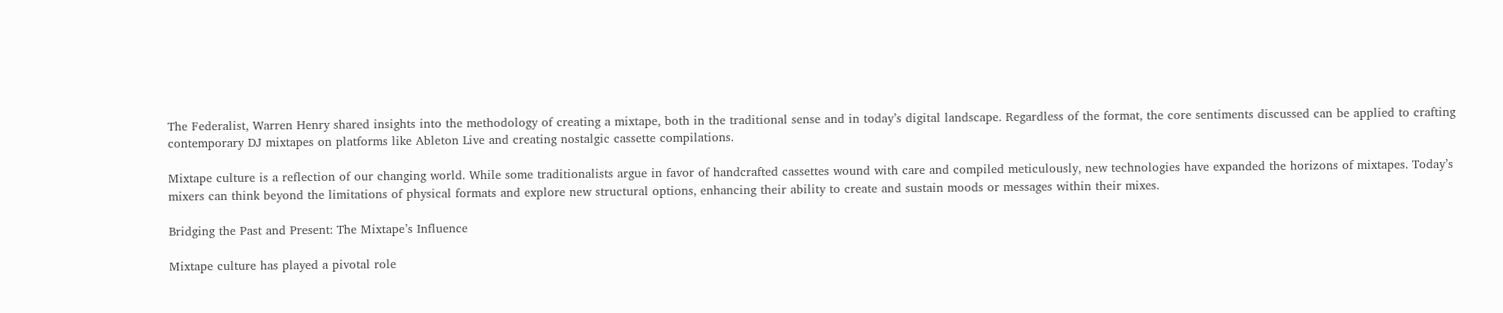The Federalist, Warren Henry shared insights into the methodology of creating a mixtape, both in the traditional sense and in today’s digital landscape. Regardless of the format, the core sentiments discussed can be applied to crafting contemporary DJ mixtapes on platforms like Ableton Live and creating nostalgic cassette compilations.

Mixtape culture is a reflection of our changing world. While some traditionalists argue in favor of handcrafted cassettes wound with care and compiled meticulously, new technologies have expanded the horizons of mixtapes. Today’s mixers can think beyond the limitations of physical formats and explore new structural options, enhancing their ability to create and sustain moods or messages within their mixes.

Bridging the Past and Present: The Mixtape’s Influence

Mixtape culture has played a pivotal role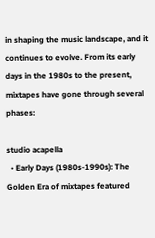in shaping the music landscape, and it continues to evolve. From its early days in the 1980s to the present, mixtapes have gone through several phases:

studio acapella
  • Early Days (1980s-1990s): The Golden Era of mixtapes featured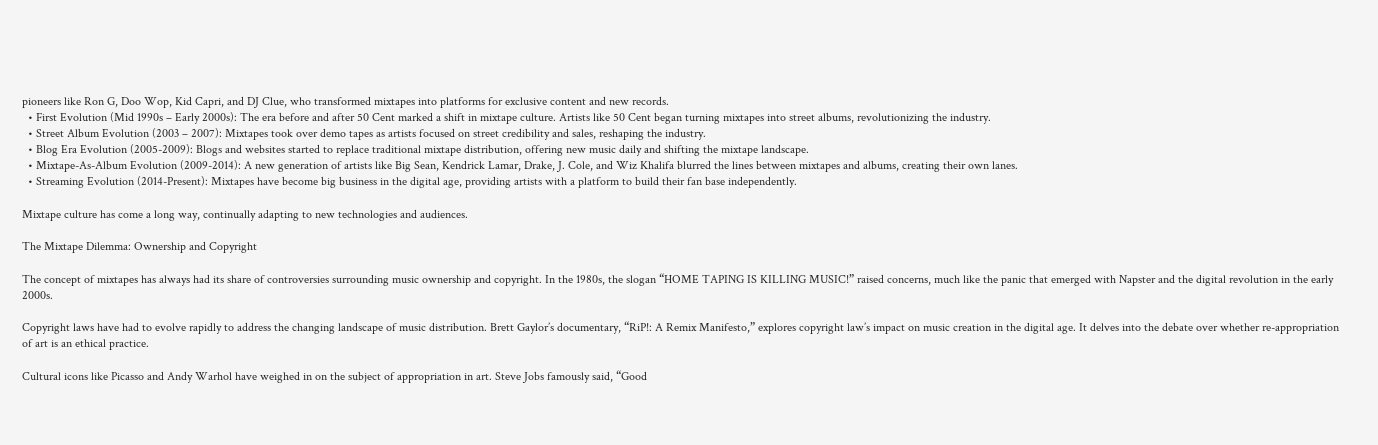pioneers like Ron G, Doo Wop, Kid Capri, and DJ Clue, who transformed mixtapes into platforms for exclusive content and new records.
  • First Evolution (Mid 1990s – Early 2000s): The era before and after 50 Cent marked a shift in mixtape culture. Artists like 50 Cent began turning mixtapes into street albums, revolutionizing the industry.
  • Street Album Evolution (2003 – 2007): Mixtapes took over demo tapes as artists focused on street credibility and sales, reshaping the industry.
  • Blog Era Evolution (2005-2009): Blogs and websites started to replace traditional mixtape distribution, offering new music daily and shifting the mixtape landscape.
  • Mixtape-As-Album Evolution (2009-2014): A new generation of artists like Big Sean, Kendrick Lamar, Drake, J. Cole, and Wiz Khalifa blurred the lines between mixtapes and albums, creating their own lanes.
  • Streaming Evolution (2014-Present): Mixtapes have become big business in the digital age, providing artists with a platform to build their fan base independently.

Mixtape culture has come a long way, continually adapting to new technologies and audiences.

The Mixtape Dilemma: Ownership and Copyright

The concept of mixtapes has always had its share of controversies surrounding music ownership and copyright. In the 1980s, the slogan “HOME TAPING IS KILLING MUSIC!” raised concerns, much like the panic that emerged with Napster and the digital revolution in the early 2000s.

Copyright laws have had to evolve rapidly to address the changing landscape of music distribution. Brett Gaylor’s documentary, “RiP!: A Remix Manifesto,” explores copyright law’s impact on music creation in the digital age. It delves into the debate over whether re-appropriation of art is an ethical practice.

Cultural icons like Picasso and Andy Warhol have weighed in on the subject of appropriation in art. Steve Jobs famously said, “Good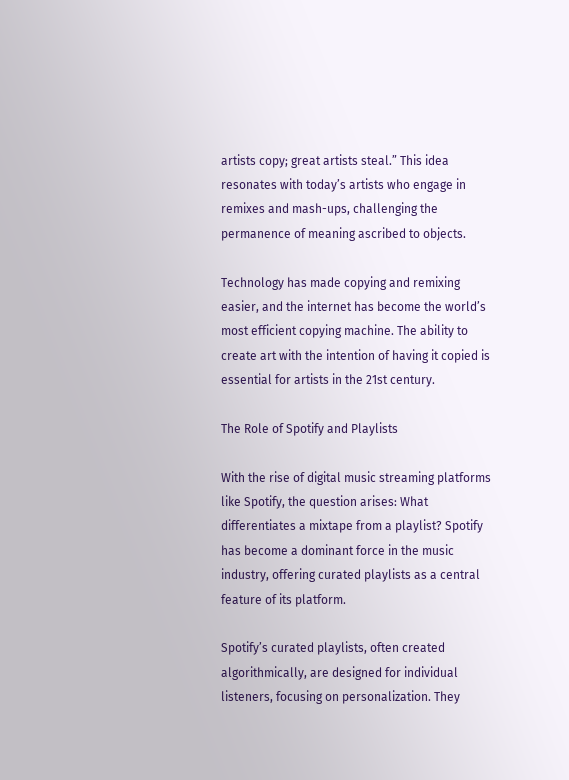artists copy; great artists steal.” This idea resonates with today’s artists who engage in remixes and mash-ups, challenging the permanence of meaning ascribed to objects.

Technology has made copying and remixing easier, and the internet has become the world’s most efficient copying machine. The ability to create art with the intention of having it copied is essential for artists in the 21st century.

The Role of Spotify and Playlists

With the rise of digital music streaming platforms like Spotify, the question arises: What differentiates a mixtape from a playlist? Spotify has become a dominant force in the music industry, offering curated playlists as a central feature of its platform.

Spotify’s curated playlists, often created algorithmically, are designed for individual listeners, focusing on personalization. They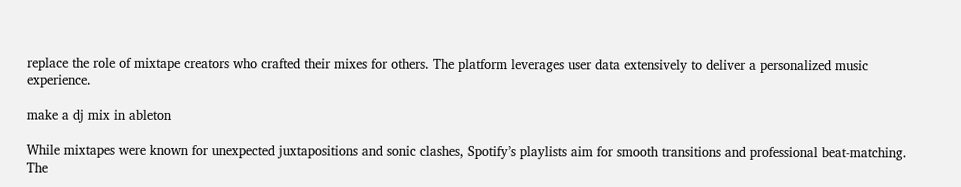replace the role of mixtape creators who crafted their mixes for others. The platform leverages user data extensively to deliver a personalized music experience.

make a dj mix in ableton

While mixtapes were known for unexpected juxtapositions and sonic clashes, Spotify’s playlists aim for smooth transitions and professional beat-matching. The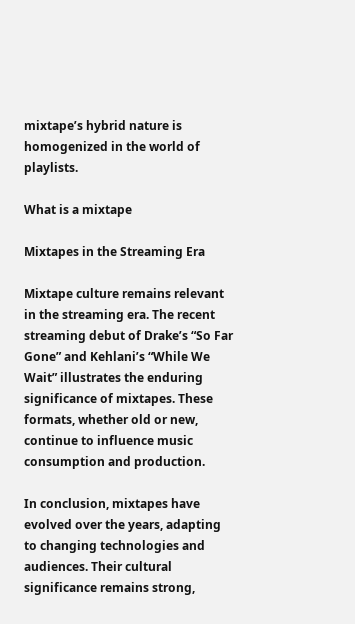mixtape’s hybrid nature is homogenized in the world of playlists.

What is a mixtape

Mixtapes in the Streaming Era

Mixtape culture remains relevant in the streaming era. The recent streaming debut of Drake’s “So Far Gone” and Kehlani’s “While We Wait” illustrates the enduring significance of mixtapes. These formats, whether old or new, continue to influence music consumption and production.

In conclusion, mixtapes have evolved over the years, adapting to changing technologies and audiences. Their cultural significance remains strong,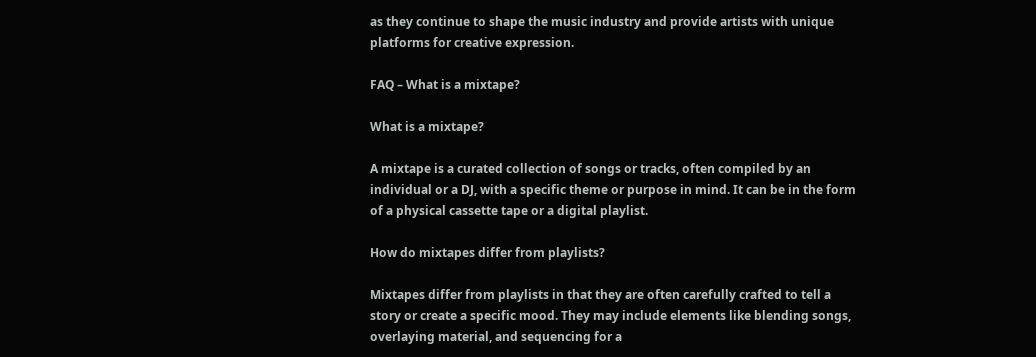as they continue to shape the music industry and provide artists with unique platforms for creative expression.

FAQ – What is a mixtape?

What is a mixtape?

A mixtape is a curated collection of songs or tracks, often compiled by an individual or a DJ, with a specific theme or purpose in mind. It can be in the form of a physical cassette tape or a digital playlist.

How do mixtapes differ from playlists?

Mixtapes differ from playlists in that they are often carefully crafted to tell a story or create a specific mood. They may include elements like blending songs, overlaying material, and sequencing for a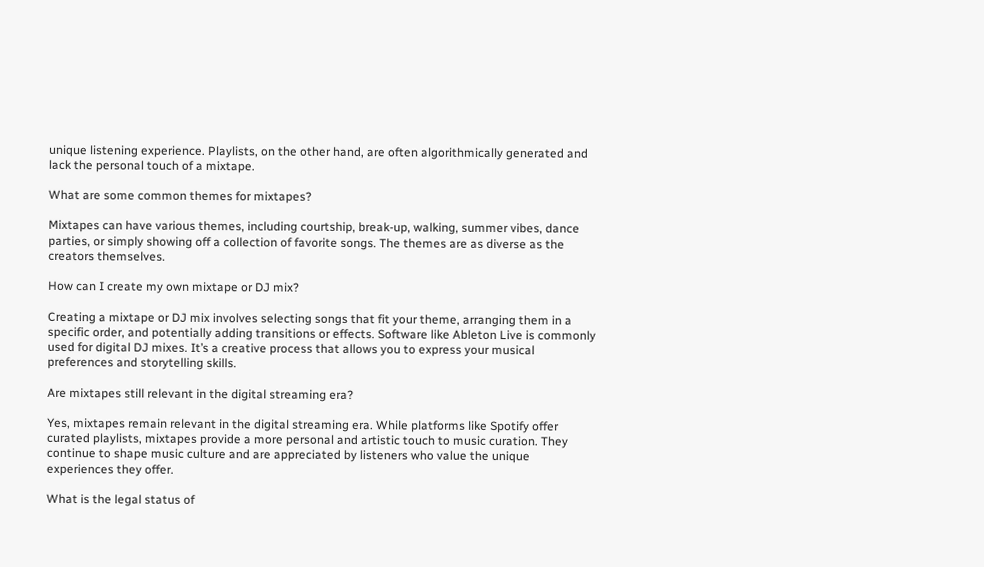unique listening experience. Playlists, on the other hand, are often algorithmically generated and lack the personal touch of a mixtape.

What are some common themes for mixtapes?

Mixtapes can have various themes, including courtship, break-up, walking, summer vibes, dance parties, or simply showing off a collection of favorite songs. The themes are as diverse as the creators themselves.

How can I create my own mixtape or DJ mix?

Creating a mixtape or DJ mix involves selecting songs that fit your theme, arranging them in a specific order, and potentially adding transitions or effects. Software like Ableton Live is commonly used for digital DJ mixes. It’s a creative process that allows you to express your musical preferences and storytelling skills.

Are mixtapes still relevant in the digital streaming era?

Yes, mixtapes remain relevant in the digital streaming era. While platforms like Spotify offer curated playlists, mixtapes provide a more personal and artistic touch to music curation. They continue to shape music culture and are appreciated by listeners who value the unique experiences they offer.

What is the legal status of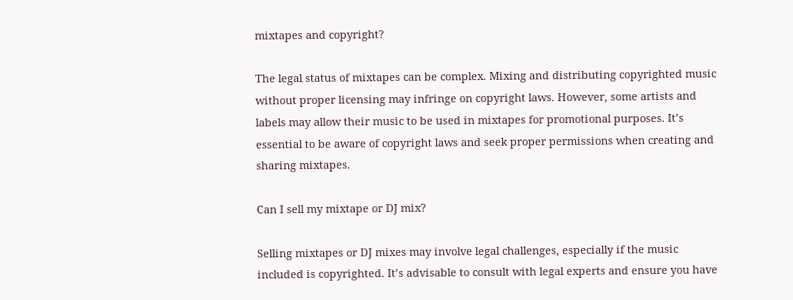mixtapes and copyright?

The legal status of mixtapes can be complex. Mixing and distributing copyrighted music without proper licensing may infringe on copyright laws. However, some artists and labels may allow their music to be used in mixtapes for promotional purposes. It’s essential to be aware of copyright laws and seek proper permissions when creating and sharing mixtapes.

Can I sell my mixtape or DJ mix?

Selling mixtapes or DJ mixes may involve legal challenges, especially if the music included is copyrighted. It’s advisable to consult with legal experts and ensure you have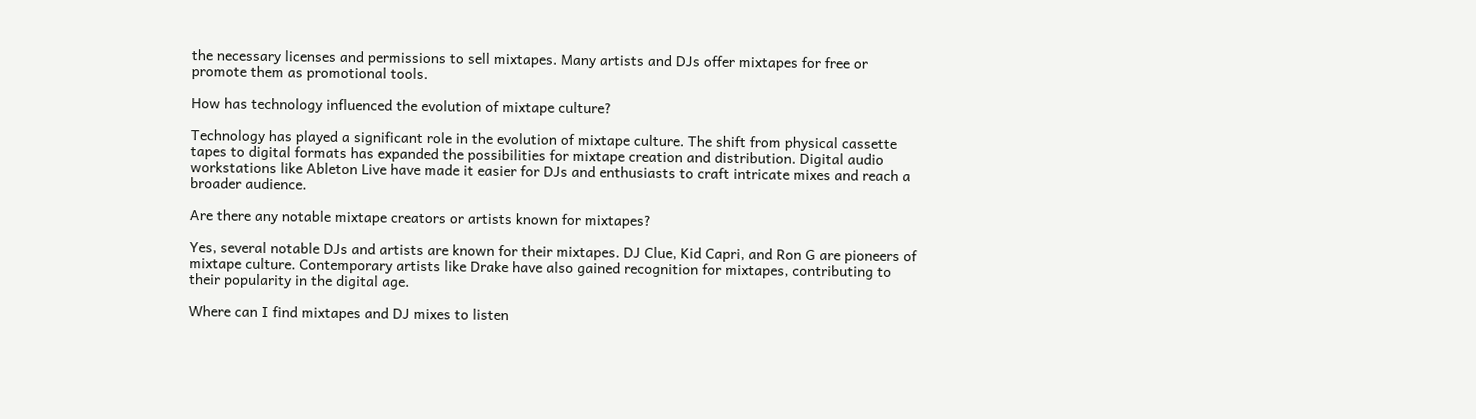the necessary licenses and permissions to sell mixtapes. Many artists and DJs offer mixtapes for free or promote them as promotional tools.

How has technology influenced the evolution of mixtape culture?

Technology has played a significant role in the evolution of mixtape culture. The shift from physical cassette tapes to digital formats has expanded the possibilities for mixtape creation and distribution. Digital audio workstations like Ableton Live have made it easier for DJs and enthusiasts to craft intricate mixes and reach a broader audience.

Are there any notable mixtape creators or artists known for mixtapes?

Yes, several notable DJs and artists are known for their mixtapes. DJ Clue, Kid Capri, and Ron G are pioneers of mixtape culture. Contemporary artists like Drake have also gained recognition for mixtapes, contributing to their popularity in the digital age.

Where can I find mixtapes and DJ mixes to listen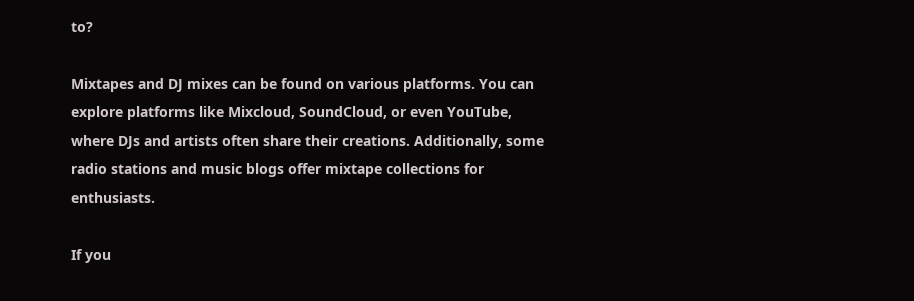to?

Mixtapes and DJ mixes can be found on various platforms. You can explore platforms like Mixcloud, SoundCloud, or even YouTube, where DJs and artists often share their creations. Additionally, some radio stations and music blogs offer mixtape collections for enthusiasts.

If you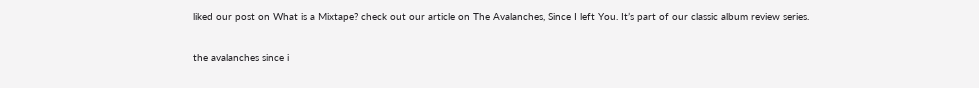liked our post on What is a Mixtape? check out our article on The Avalanches, Since I left You. It’s part of our classic album review series.

the avalanches since i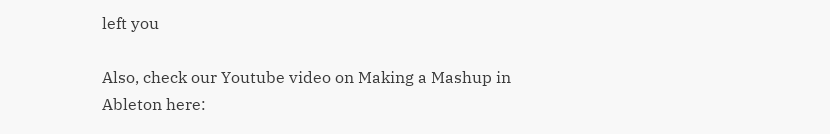left you

Also, check our Youtube video on Making a Mashup in Ableton here: